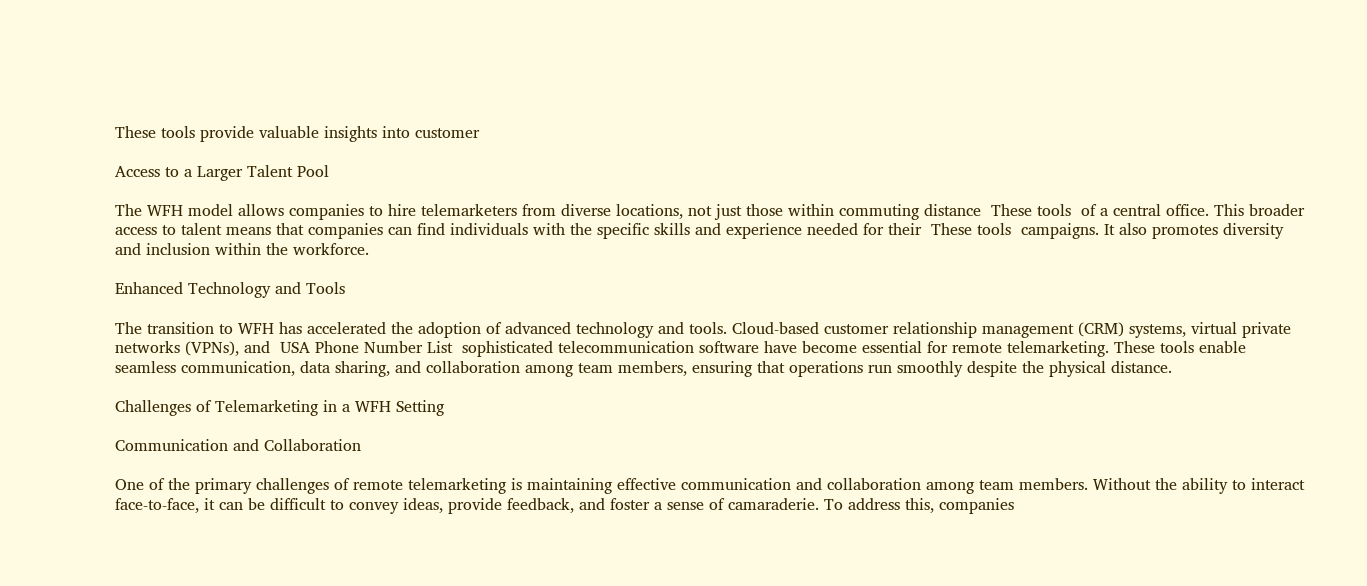These tools provide valuable insights into customer

Access to a Larger Talent Pool

The WFH model allows companies to hire telemarketers from diverse locations, not just those within commuting distance  These tools  of a central office. This broader access to talent means that companies can find individuals with the specific skills and experience needed for their  These tools  campaigns. It also promotes diversity and inclusion within the workforce.

Enhanced Technology and Tools

The transition to WFH has accelerated the adoption of advanced technology and tools. Cloud-based customer relationship management (CRM) systems, virtual private networks (VPNs), and  USA Phone Number List  sophisticated telecommunication software have become essential for remote telemarketing. These tools enable seamless communication, data sharing, and collaboration among team members, ensuring that operations run smoothly despite the physical distance.

Challenges of Telemarketing in a WFH Setting

Communication and Collaboration

One of the primary challenges of remote telemarketing is maintaining effective communication and collaboration among team members. Without the ability to interact face-to-face, it can be difficult to convey ideas, provide feedback, and foster a sense of camaraderie. To address this, companies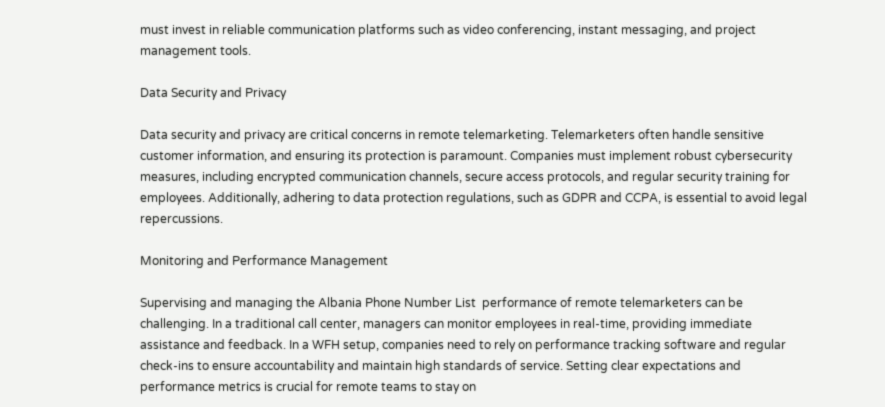must invest in reliable communication platforms such as video conferencing, instant messaging, and project management tools.

Data Security and Privacy

Data security and privacy are critical concerns in remote telemarketing. Telemarketers often handle sensitive customer information, and ensuring its protection is paramount. Companies must implement robust cybersecurity measures, including encrypted communication channels, secure access protocols, and regular security training for employees. Additionally, adhering to data protection regulations, such as GDPR and CCPA, is essential to avoid legal repercussions.

Monitoring and Performance Management

Supervising and managing the Albania Phone Number List  performance of remote telemarketers can be challenging. In a traditional call center, managers can monitor employees in real-time, providing immediate assistance and feedback. In a WFH setup, companies need to rely on performance tracking software and regular check-ins to ensure accountability and maintain high standards of service. Setting clear expectations and performance metrics is crucial for remote teams to stay on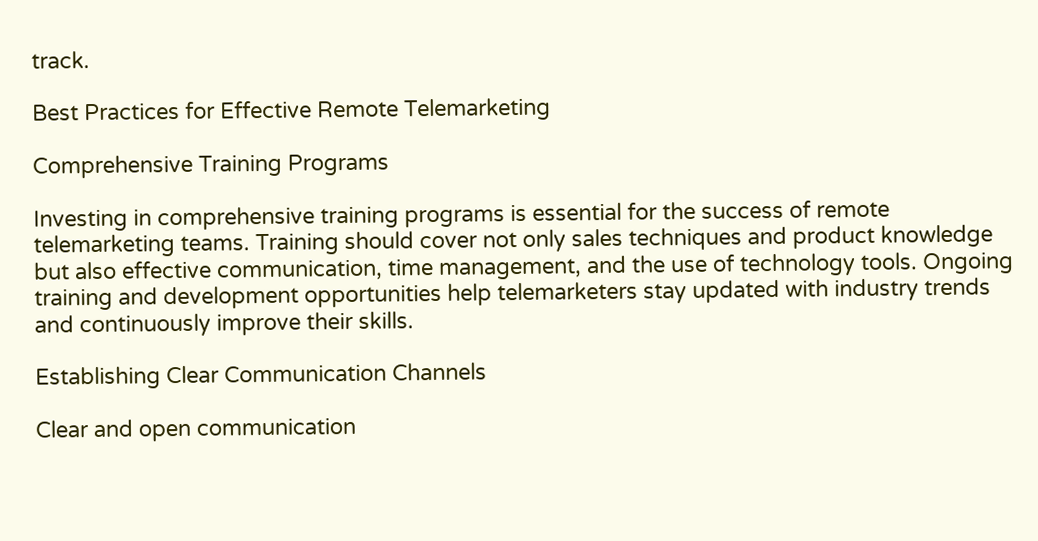track.

Best Practices for Effective Remote Telemarketing

Comprehensive Training Programs

Investing in comprehensive training programs is essential for the success of remote telemarketing teams. Training should cover not only sales techniques and product knowledge but also effective communication, time management, and the use of technology tools. Ongoing training and development opportunities help telemarketers stay updated with industry trends and continuously improve their skills.

Establishing Clear Communication Channels

Clear and open communication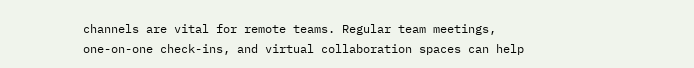channels are vital for remote teams. Regular team meetings, one-on-one check-ins, and virtual collaboration spaces can help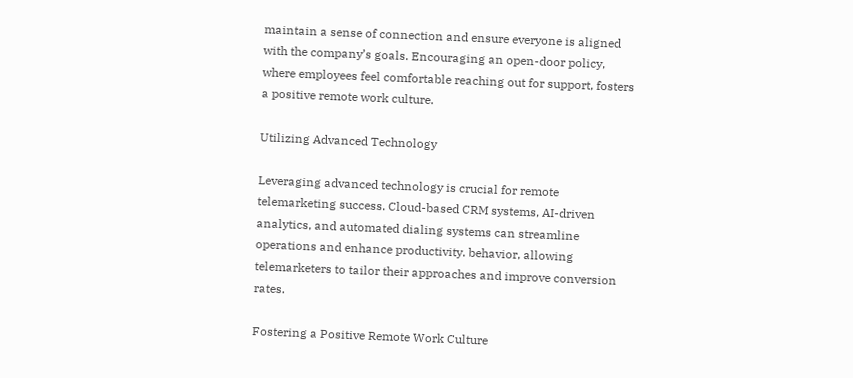maintain a sense of connection and ensure everyone is aligned with the company’s goals. Encouraging an open-door policy, where employees feel comfortable reaching out for support, fosters a positive remote work culture.

Utilizing Advanced Technology

Leveraging advanced technology is crucial for remote telemarketing success. Cloud-based CRM systems, AI-driven analytics, and automated dialing systems can streamline operations and enhance productivity. behavior, allowing telemarketers to tailor their approaches and improve conversion rates.

Fostering a Positive Remote Work Culture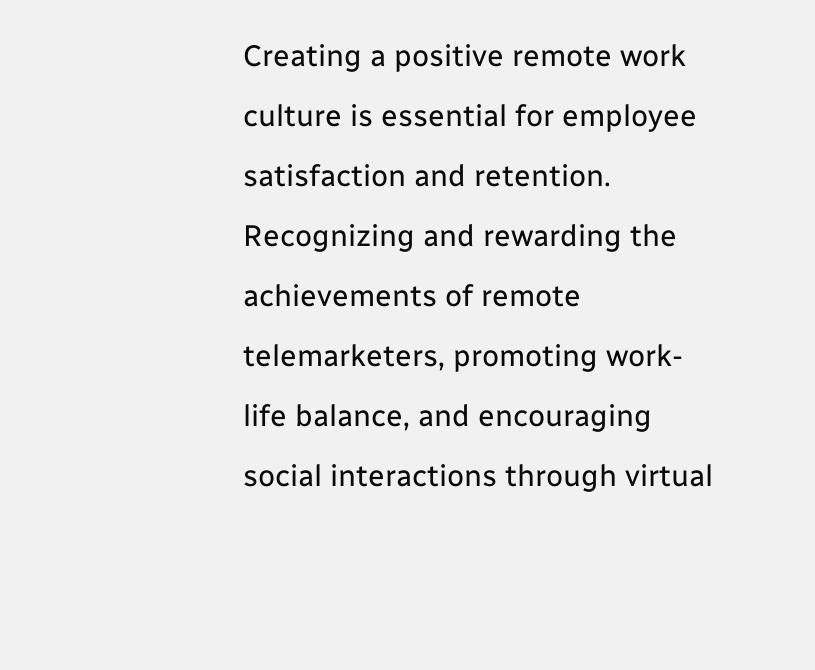Creating a positive remote work culture is essential for employee satisfaction and retention. Recognizing and rewarding the achievements of remote telemarketers, promoting work-life balance, and encouraging social interactions through virtual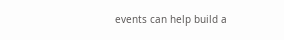events can help build a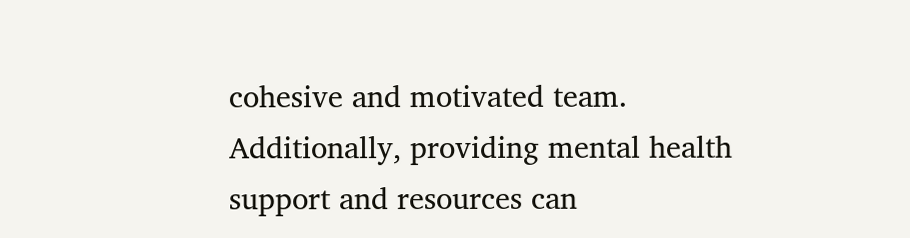cohesive and motivated team. Additionally, providing mental health support and resources can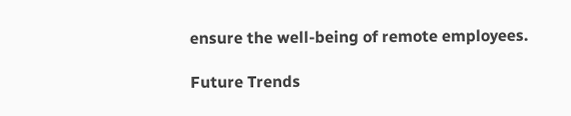ensure the well-being of remote employees.

Future Trends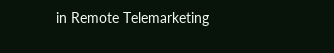in Remote Telemarketing